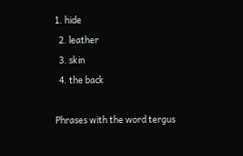1. hide
  2. leather
  3. skin
  4. the back

Phrases with the word tergus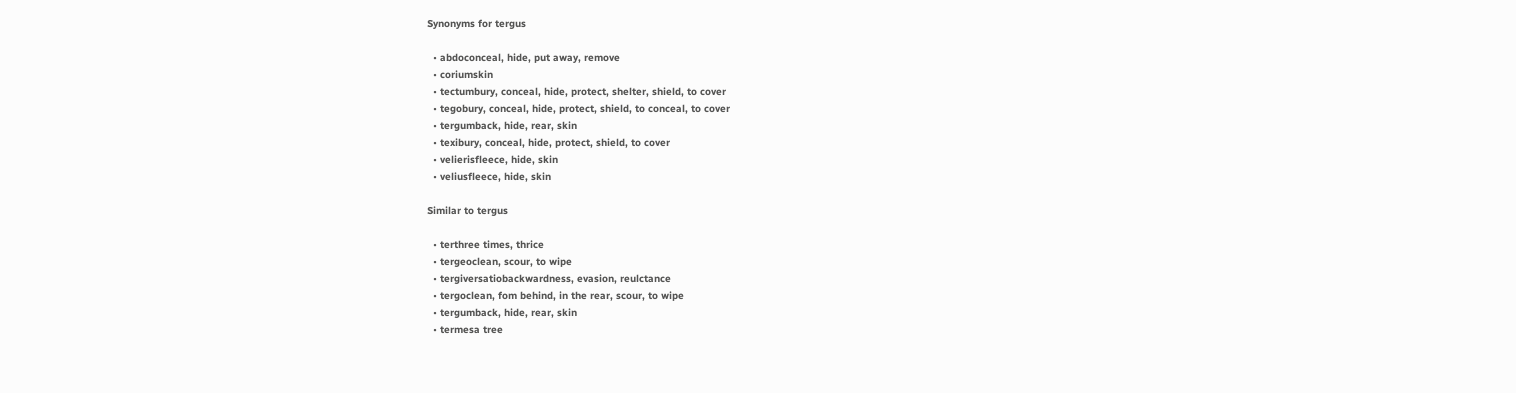Synonyms for tergus

  • abdoconceal, hide, put away, remove
  • coriumskin
  • tectumbury, conceal, hide, protect, shelter, shield, to cover
  • tegobury, conceal, hide, protect, shield, to conceal, to cover
  • tergumback, hide, rear, skin
  • texibury, conceal, hide, protect, shield, to cover
  • velierisfleece, hide, skin
  • veliusfleece, hide, skin

Similar to tergus

  • terthree times, thrice
  • tergeoclean, scour, to wipe
  • tergiversatiobackwardness, evasion, reulctance
  • tergoclean, fom behind, in the rear, scour, to wipe
  • tergumback, hide, rear, skin
  • termesa tree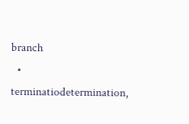branch
  • terminatiodetermination,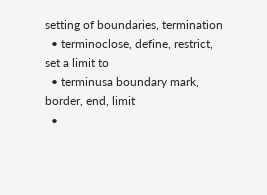setting of boundaries, termination
  • terminoclose, define, restrict, set a limit to
  • terminusa boundary mark, border, end, limit
  •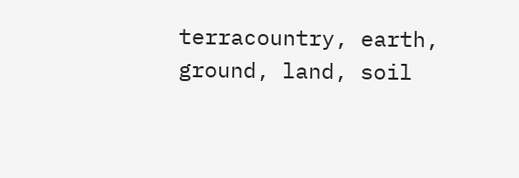terracountry, earth, ground, land, soil